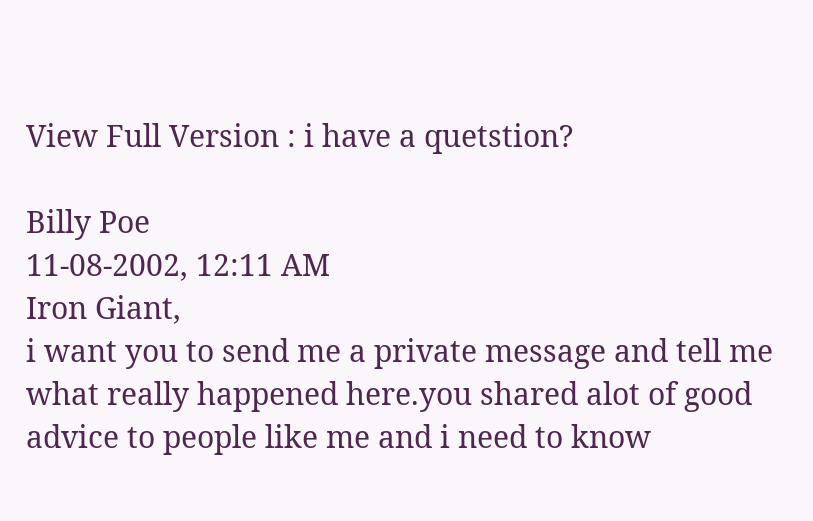View Full Version : i have a quetstion?

Billy Poe
11-08-2002, 12:11 AM
Iron Giant,
i want you to send me a private message and tell me what really happened here.you shared alot of good advice to people like me and i need to know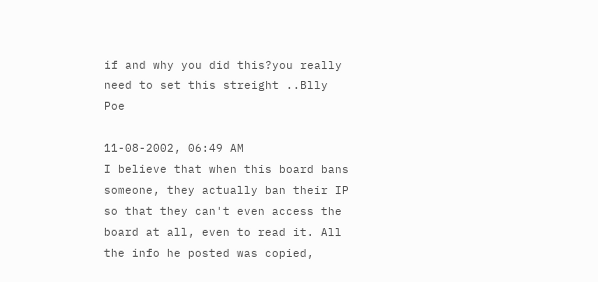if and why you did this?you really need to set this streight ..Blly Poe

11-08-2002, 06:49 AM
I believe that when this board bans someone, they actually ban their IP so that they can't even access the board at all, even to read it. All the info he posted was copied,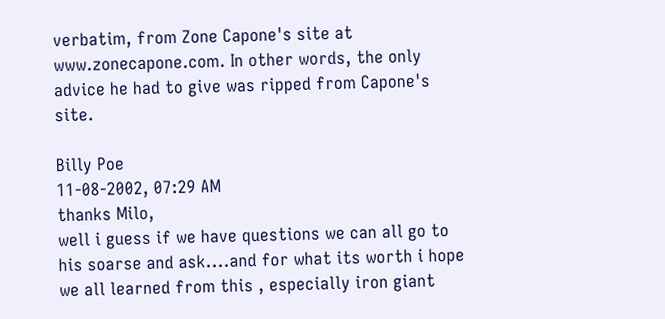verbatim, from Zone Capone's site at www.zonecapone.com. In other words, the only advice he had to give was ripped from Capone's site.

Billy Poe
11-08-2002, 07:29 AM
thanks Milo,
well i guess if we have questions we can all go to his soarse and ask....and for what its worth i hope we all learned from this , especially iron giant